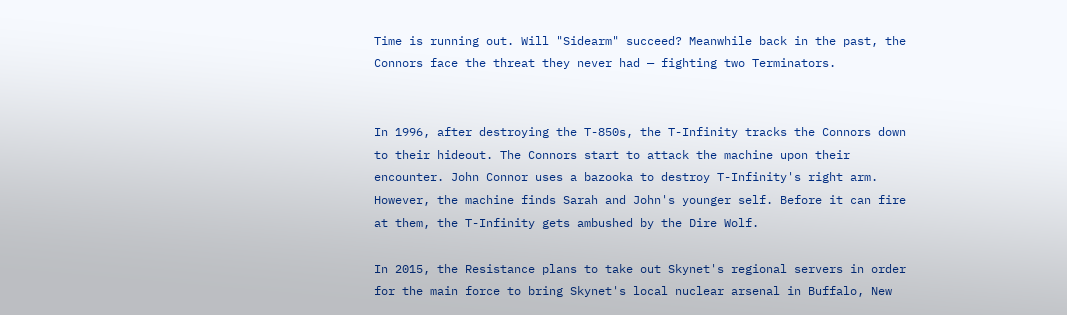Time is running out. Will "Sidearm" succeed? Meanwhile back in the past, the Connors face the threat they never had — fighting two Terminators.


In 1996, after destroying the T-850s, the T-Infinity tracks the Connors down to their hideout. The Connors start to attack the machine upon their encounter. John Connor uses a bazooka to destroy T-Infinity's right arm. However, the machine finds Sarah and John's younger self. Before it can fire at them, the T-Infinity gets ambushed by the Dire Wolf.

In 2015, the Resistance plans to take out Skynet's regional servers in order for the main force to bring Skynet's local nuclear arsenal in Buffalo, New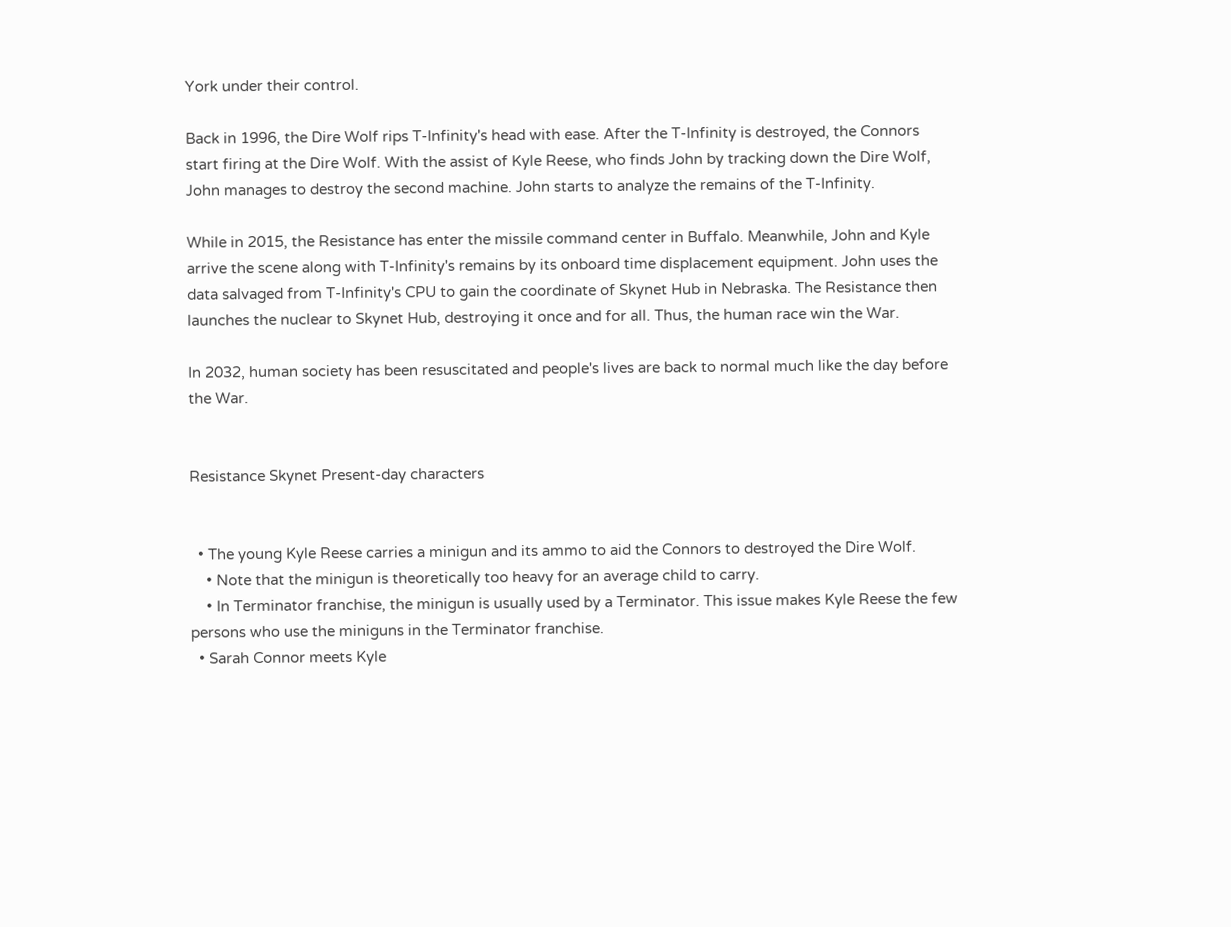York under their control.

Back in 1996, the Dire Wolf rips T-Infinity's head with ease. After the T-Infinity is destroyed, the Connors start firing at the Dire Wolf. With the assist of Kyle Reese, who finds John by tracking down the Dire Wolf, John manages to destroy the second machine. John starts to analyze the remains of the T-Infinity.

While in 2015, the Resistance has enter the missile command center in Buffalo. Meanwhile, John and Kyle arrive the scene along with T-Infinity's remains by its onboard time displacement equipment. John uses the data salvaged from T-Infinity's CPU to gain the coordinate of Skynet Hub in Nebraska. The Resistance then launches the nuclear to Skynet Hub, destroying it once and for all. Thus, the human race win the War.

In 2032, human society has been resuscitated and people's lives are back to normal much like the day before the War.


Resistance Skynet Present-day characters


  • The young Kyle Reese carries a minigun and its ammo to aid the Connors to destroyed the Dire Wolf.
    • Note that the minigun is theoretically too heavy for an average child to carry.
    • In Terminator franchise, the minigun is usually used by a Terminator. This issue makes Kyle Reese the few persons who use the miniguns in the Terminator franchise.
  • Sarah Connor meets Kyle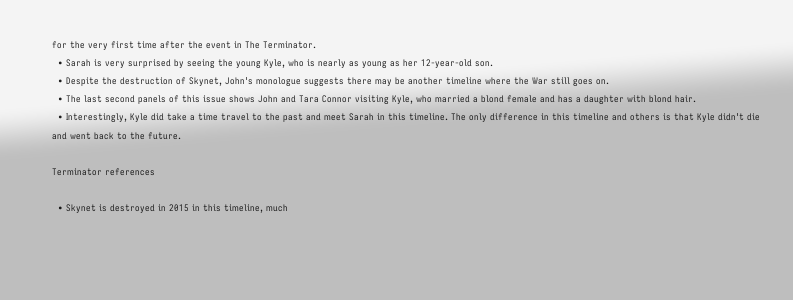for the very first time after the event in The Terminator.
  • Sarah is very surprised by seeing the young Kyle, who is nearly as young as her 12-year-old son.
  • Despite the destruction of Skynet, John's monologue suggests there may be another timeline where the War still goes on.
  • The last second panels of this issue shows John and Tara Connor visiting Kyle, who married a blond female and has a daughter with blond hair.
  • Interestingly, Kyle did take a time travel to the past and meet Sarah in this timeline. The only difference in this timeline and others is that Kyle didn't die and went back to the future.

Terminator references

  • Skynet is destroyed in 2015 in this timeline, much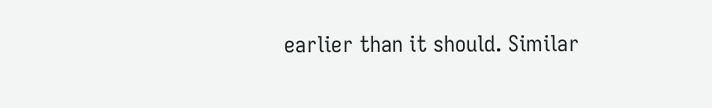earlier than it should. Similar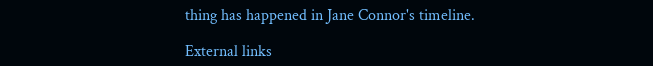thing has happened in Jane Connor's timeline.

External links